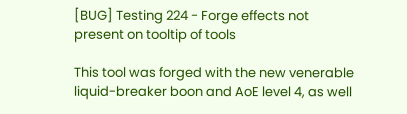[BUG] Testing 224 - Forge effects not present on tooltip of tools

This tool was forged with the new venerable liquid-breaker boon and AoE level 4, as well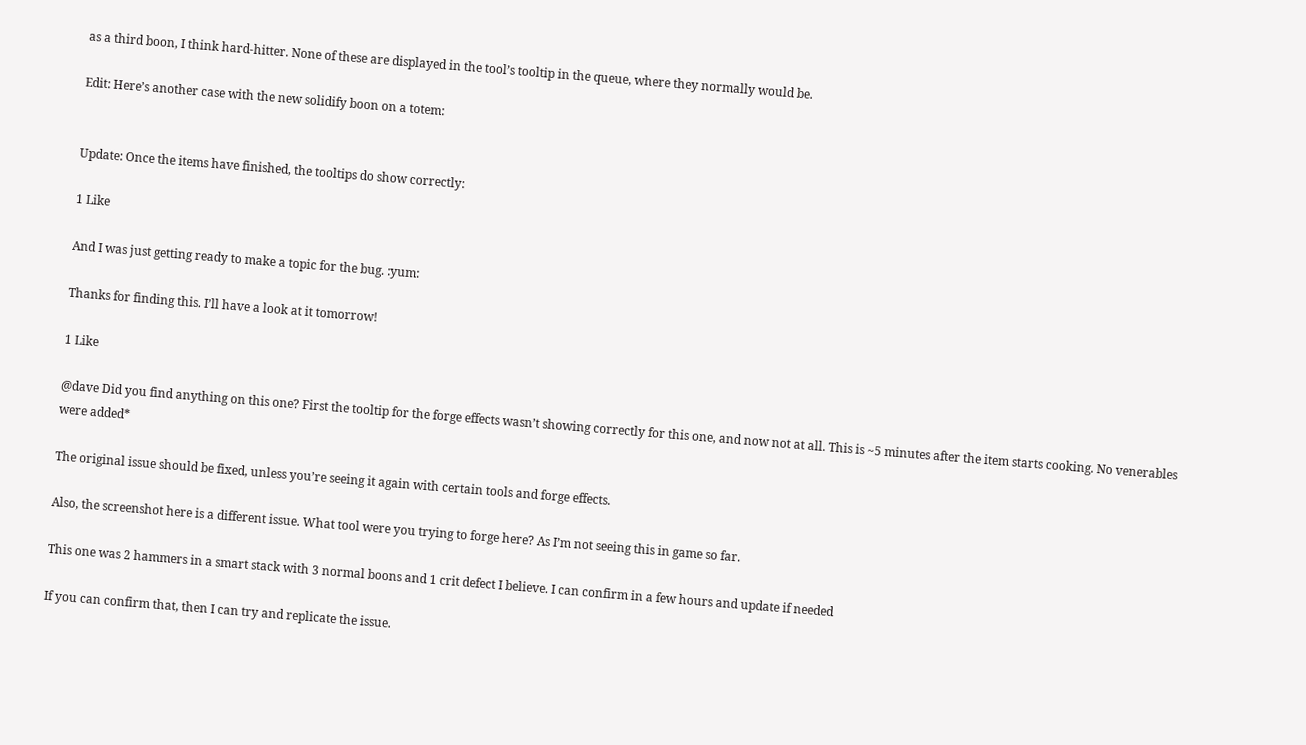as a third boon, I think hard-hitter. None of these are displayed in the tool’s tooltip in the queue, where they normally would be.

Edit: Here’s another case with the new solidify boon on a totem:


Update: Once the items have finished, the tooltips do show correctly:

1 Like

And I was just getting ready to make a topic for the bug. :yum:

Thanks for finding this. I’ll have a look at it tomorrow!

1 Like

@dave Did you find anything on this one? First the tooltip for the forge effects wasn’t showing correctly for this one, and now not at all. This is ~5 minutes after the item starts cooking. No venerables were added*

The original issue should be fixed, unless you’re seeing it again with certain tools and forge effects.

Also, the screenshot here is a different issue. What tool were you trying to forge here? As I’m not seeing this in game so far.

This one was 2 hammers in a smart stack with 3 normal boons and 1 crit defect I believe. I can confirm in a few hours and update if needed

If you can confirm that, then I can try and replicate the issue.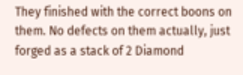They finished with the correct boons on them. No defects on them actually, just forged as a stack of 2 Diamond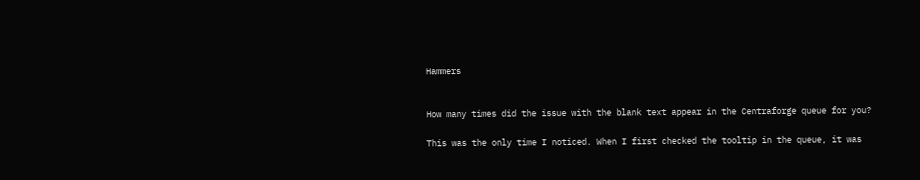Hammers


How many times did the issue with the blank text appear in the Centraforge queue for you?

This was the only time I noticed. When I first checked the tooltip in the queue, it was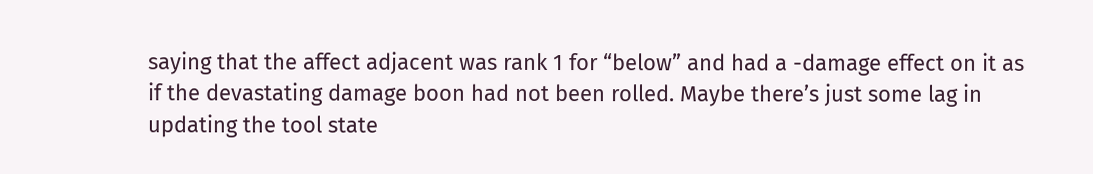saying that the affect adjacent was rank 1 for “below” and had a -damage effect on it as if the devastating damage boon had not been rolled. Maybe there’s just some lag in updating the tool state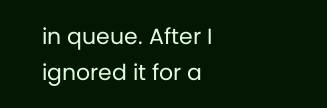in queue. After I ignored it for a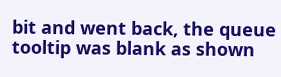bit and went back, the queue tooltip was blank as shown